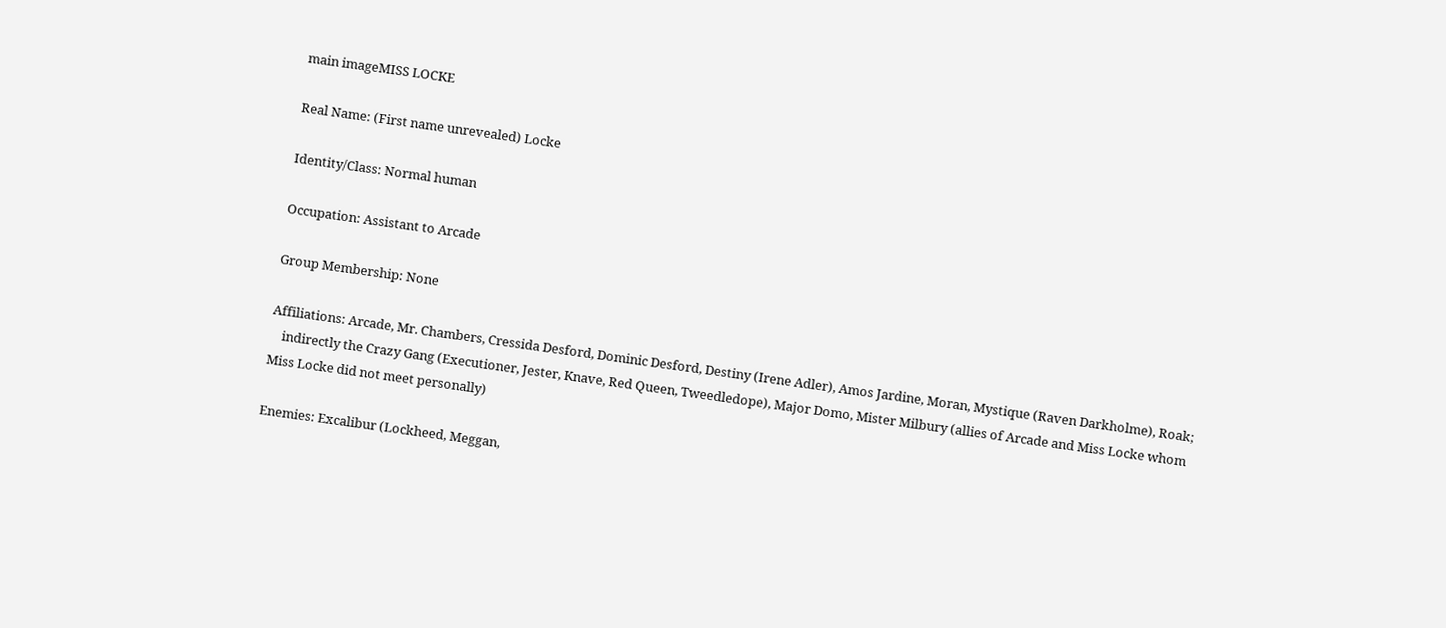main imageMISS LOCKE

Real Name: (First name unrevealed) Locke

Identity/Class: Normal human

Occupation: Assistant to Arcade

Group Membership: None

Affiliations: Arcade, Mr. Chambers, Cressida Desford, Dominic Desford, Destiny (Irene Adler), Amos Jardine, Moran, Mystique (Raven Darkholme), Roak;
    indirectly the Crazy Gang (Executioner, Jester, Knave, Red Queen, Tweedledope), Major Domo, Mister Milbury (allies of Arcade and Miss Locke whom Miss Locke did not meet personally)

Enemies: Excalibur (Lockheed, Meggan,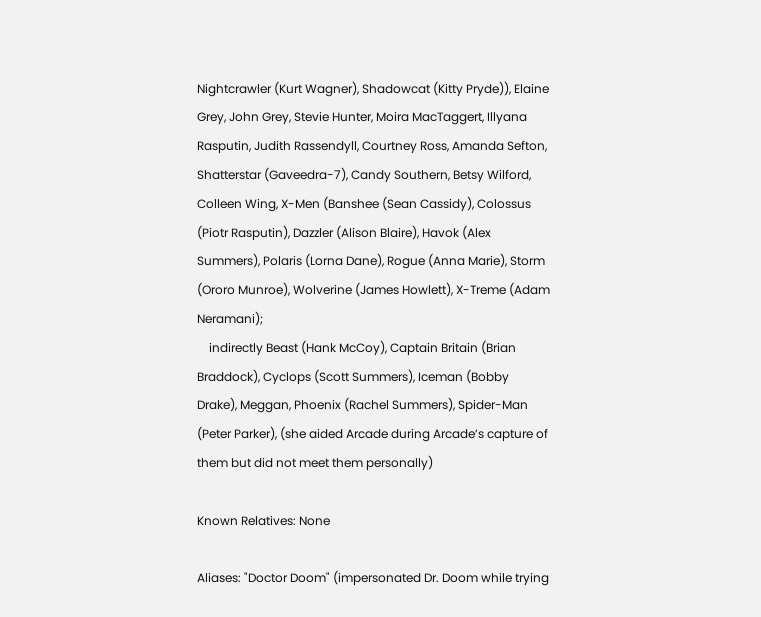Nightcrawler (Kurt Wagner), Shadowcat (Kitty Pryde)), Elaine Grey, John Grey, Stevie Hunter, Moira MacTaggert, Illyana Rasputin, Judith Rassendyll, Courtney Ross, Amanda Sefton, Shatterstar (Gaveedra-7), Candy Southern, Betsy Wilford, Colleen Wing, X-Men (Banshee (Sean Cassidy), Colossus (Piotr Rasputin), Dazzler (Alison Blaire), Havok (Alex Summers), Polaris (Lorna Dane), Rogue (Anna Marie), Storm (Ororo Munroe), Wolverine (James Howlett), X-Treme (Adam Neramani);
    indirectly Beast (Hank McCoy), Captain Britain (Brian Braddock), Cyclops (Scott Summers), Iceman (Bobby Drake), Meggan, Phoenix (Rachel Summers), Spider-Man (Peter Parker), (she aided Arcade during Arcade’s capture of them but did not meet them personally)

Known Relatives: None

Aliases: "Doctor Doom" (impersonated Dr. Doom while trying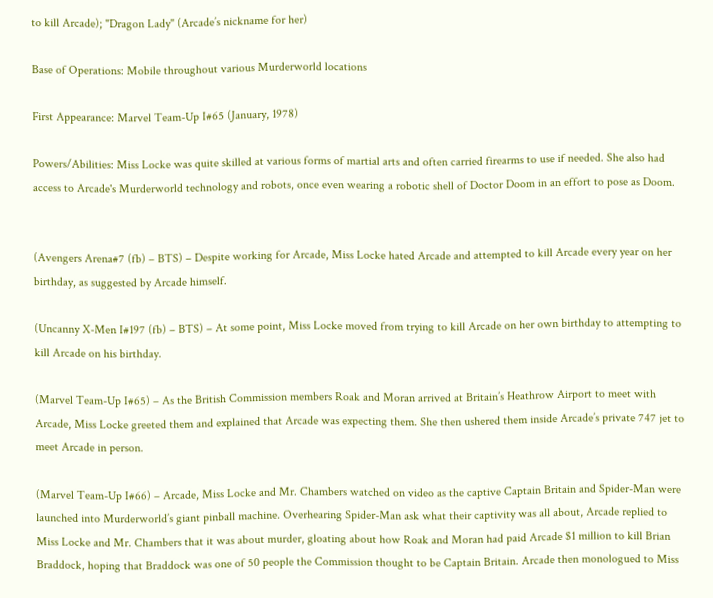to kill Arcade); "Dragon Lady" (Arcade’s nickname for her)

Base of Operations: Mobile throughout various Murderworld locations

First Appearance: Marvel Team-Up I#65 (January, 1978)

Powers/Abilities: Miss Locke was quite skilled at various forms of martial arts and often carried firearms to use if needed. She also had access to Arcade's Murderworld technology and robots, once even wearing a robotic shell of Doctor Doom in an effort to pose as Doom.


(Avengers Arena#7 (fb) – BTS) – Despite working for Arcade, Miss Locke hated Arcade and attempted to kill Arcade every year on her birthday, as suggested by Arcade himself.

(Uncanny X-Men I#197 (fb) – BTS) – At some point, Miss Locke moved from trying to kill Arcade on her own birthday to attempting to kill Arcade on his birthday.

(Marvel Team-Up I#65) – As the British Commission members Roak and Moran arrived at Britain’s Heathrow Airport to meet with Arcade, Miss Locke greeted them and explained that Arcade was expecting them. She then ushered them inside Arcade’s private 747 jet to meet Arcade in person.

(Marvel Team-Up I#66) – Arcade, Miss Locke and Mr. Chambers watched on video as the captive Captain Britain and Spider-Man were launched into Murderworld’s giant pinball machine. Overhearing Spider-Man ask what their captivity was all about, Arcade replied to Miss Locke and Mr. Chambers that it was about murder, gloating about how Roak and Moran had paid Arcade $1 million to kill Brian Braddock, hoping that Braddock was one of 50 people the Commission thought to be Captain Britain. Arcade then monologued to Miss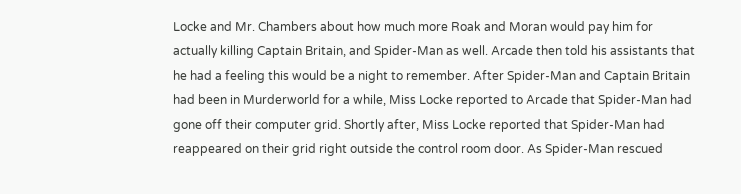Locke and Mr. Chambers about how much more Roak and Moran would pay him for actually killing Captain Britain, and Spider-Man as well. Arcade then told his assistants that he had a feeling this would be a night to remember. After Spider-Man and Captain Britain had been in Murderworld for a while, Miss Locke reported to Arcade that Spider-Man had gone off their computer grid. Shortly after, Miss Locke reported that Spider-Man had reappeared on their grid right outside the control room door. As Spider-Man rescued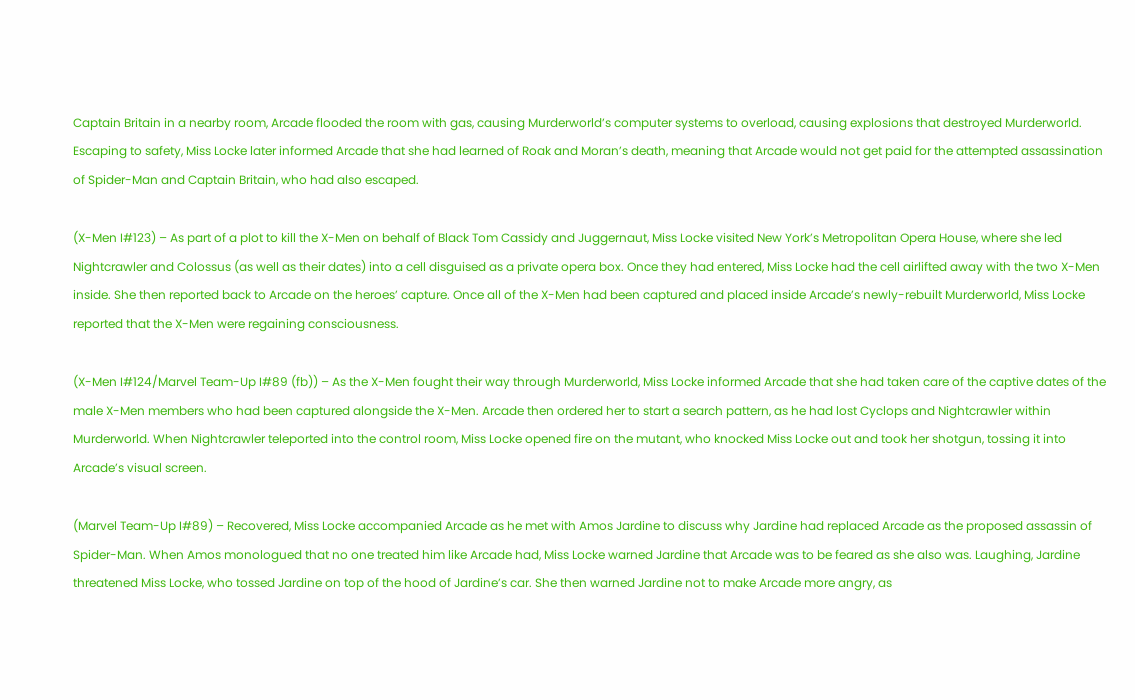Captain Britain in a nearby room, Arcade flooded the room with gas, causing Murderworld’s computer systems to overload, causing explosions that destroyed Murderworld. Escaping to safety, Miss Locke later informed Arcade that she had learned of Roak and Moran’s death, meaning that Arcade would not get paid for the attempted assassination of Spider-Man and Captain Britain, who had also escaped.

(X-Men I#123) – As part of a plot to kill the X-Men on behalf of Black Tom Cassidy and Juggernaut, Miss Locke visited New York’s Metropolitan Opera House, where she led Nightcrawler and Colossus (as well as their dates) into a cell disguised as a private opera box. Once they had entered, Miss Locke had the cell airlifted away with the two X-Men inside. She then reported back to Arcade on the heroes’ capture. Once all of the X-Men had been captured and placed inside Arcade’s newly-rebuilt Murderworld, Miss Locke reported that the X-Men were regaining consciousness.

(X-Men I#124/Marvel Team-Up I#89 (fb)) – As the X-Men fought their way through Murderworld, Miss Locke informed Arcade that she had taken care of the captive dates of the male X-Men members who had been captured alongside the X-Men. Arcade then ordered her to start a search pattern, as he had lost Cyclops and Nightcrawler within Murderworld. When Nightcrawler teleported into the control room, Miss Locke opened fire on the mutant, who knocked Miss Locke out and took her shotgun, tossing it into Arcade’s visual screen.

(Marvel Team-Up I#89) – Recovered, Miss Locke accompanied Arcade as he met with Amos Jardine to discuss why Jardine had replaced Arcade as the proposed assassin of Spider-Man. When Amos monologued that no one treated him like Arcade had, Miss Locke warned Jardine that Arcade was to be feared as she also was. Laughing, Jardine threatened Miss Locke, who tossed Jardine on top of the hood of Jardine’s car. She then warned Jardine not to make Arcade more angry, as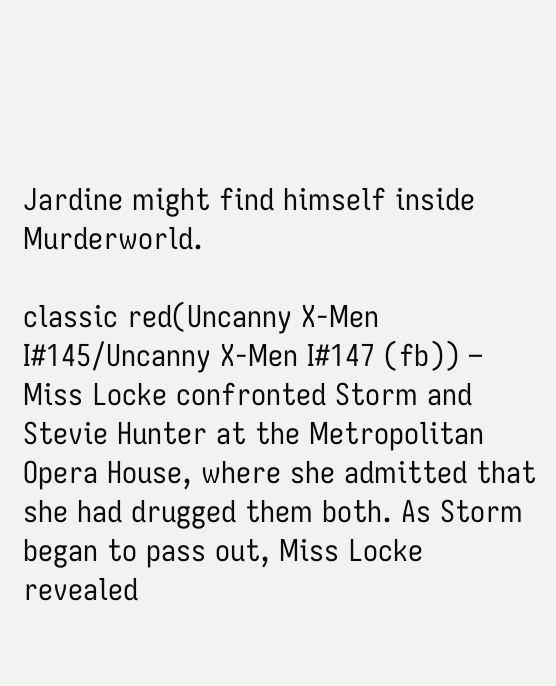Jardine might find himself inside Murderworld.

classic red(Uncanny X-Men I#145/Uncanny X-Men I#147 (fb)) – Miss Locke confronted Storm and Stevie Hunter at the Metropolitan Opera House, where she admitted that she had drugged them both. As Storm began to pass out, Miss Locke revealed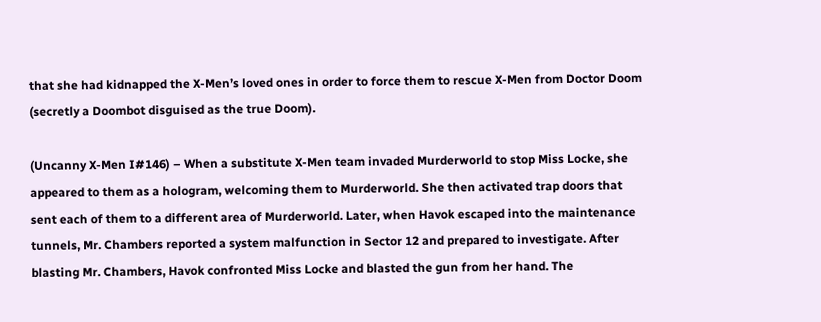that she had kidnapped the X-Men’s loved ones in order to force them to rescue X-Men from Doctor Doom (secretly a Doombot disguised as the true Doom).

(Uncanny X-Men I#146) – When a substitute X-Men team invaded Murderworld to stop Miss Locke, she appeared to them as a hologram, welcoming them to Murderworld. She then activated trap doors that sent each of them to a different area of Murderworld. Later, when Havok escaped into the maintenance tunnels, Mr. Chambers reported a system malfunction in Sector 12 and prepared to investigate. After blasting Mr. Chambers, Havok confronted Miss Locke and blasted the gun from her hand. The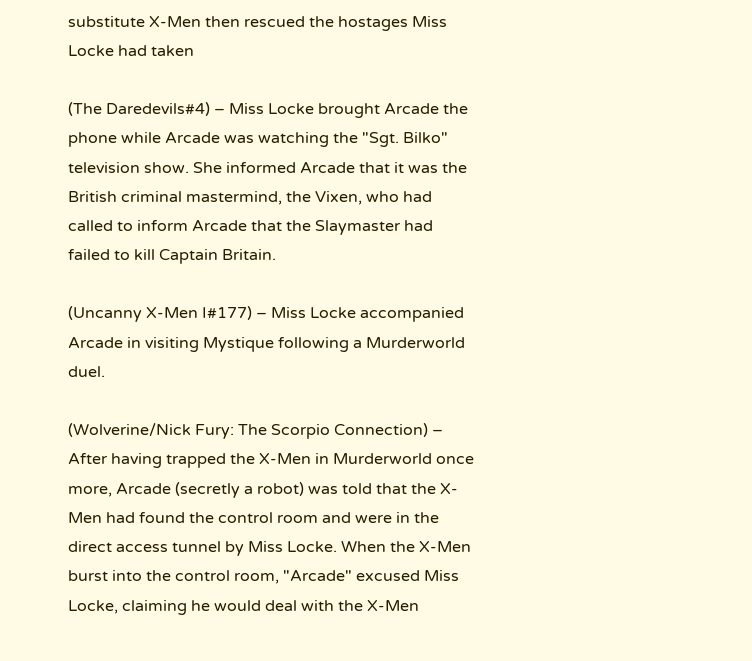substitute X-Men then rescued the hostages Miss Locke had taken

(The Daredevils#4) – Miss Locke brought Arcade the phone while Arcade was watching the "Sgt. Bilko" television show. She informed Arcade that it was the British criminal mastermind, the Vixen, who had called to inform Arcade that the Slaymaster had failed to kill Captain Britain.

(Uncanny X-Men I#177) – Miss Locke accompanied Arcade in visiting Mystique following a Murderworld duel.

(Wolverine/Nick Fury: The Scorpio Connection) – After having trapped the X-Men in Murderworld once more, Arcade (secretly a robot) was told that the X-Men had found the control room and were in the direct access tunnel by Miss Locke. When the X-Men burst into the control room, "Arcade" excused Miss Locke, claiming he would deal with the X-Men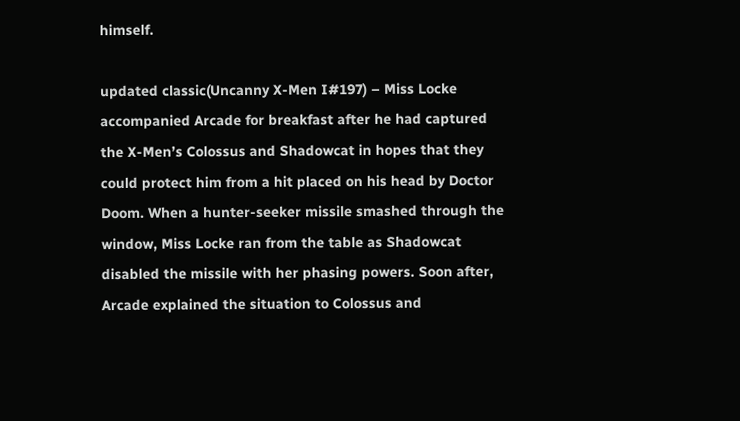himself.

updated classic(Uncanny X-Men I#197) – Miss Locke accompanied Arcade for breakfast after he had captured the X-Men’s Colossus and Shadowcat in hopes that they could protect him from a hit placed on his head by Doctor Doom. When a hunter-seeker missile smashed through the window, Miss Locke ran from the table as Shadowcat disabled the missile with her phasing powers. Soon after, Arcade explained the situation to Colossus and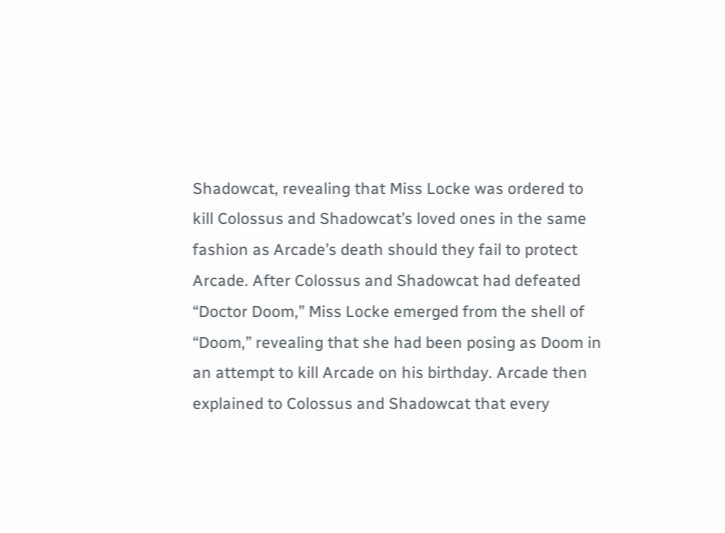Shadowcat, revealing that Miss Locke was ordered to kill Colossus and Shadowcat’s loved ones in the same fashion as Arcade’s death should they fail to protect Arcade. After Colossus and Shadowcat had defeated “Doctor Doom,” Miss Locke emerged from the shell of “Doom,” revealing that she had been posing as Doom in an attempt to kill Arcade on his birthday. Arcade then explained to Colossus and Shadowcat that every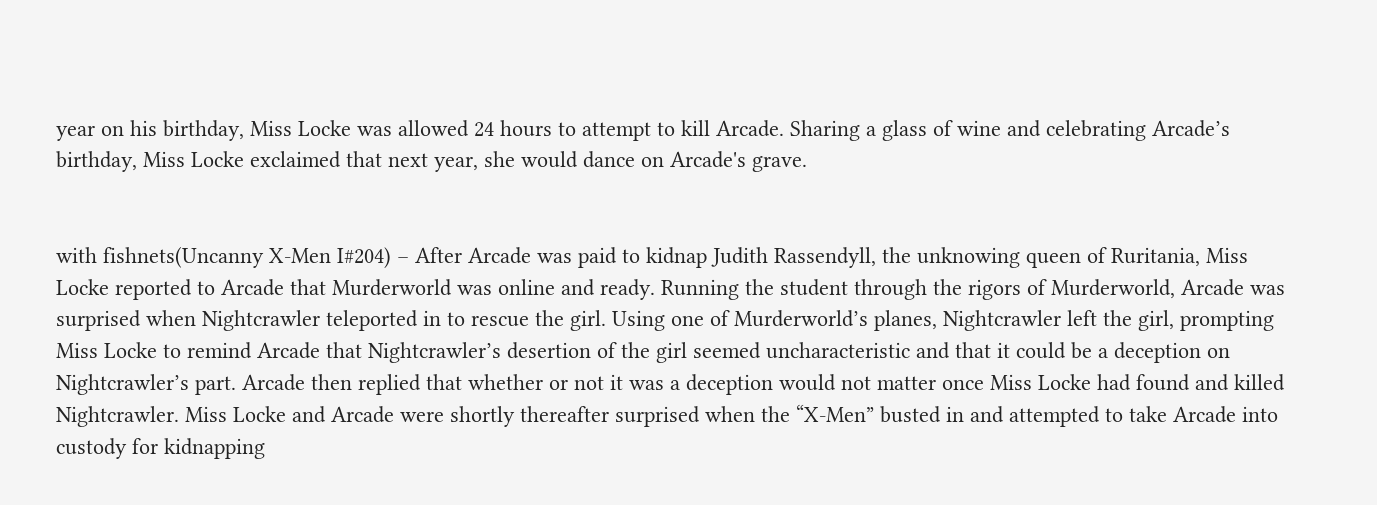year on his birthday, Miss Locke was allowed 24 hours to attempt to kill Arcade. Sharing a glass of wine and celebrating Arcade’s birthday, Miss Locke exclaimed that next year, she would dance on Arcade's grave.


with fishnets(Uncanny X-Men I#204) – After Arcade was paid to kidnap Judith Rassendyll, the unknowing queen of Ruritania, Miss Locke reported to Arcade that Murderworld was online and ready. Running the student through the rigors of Murderworld, Arcade was surprised when Nightcrawler teleported in to rescue the girl. Using one of Murderworld’s planes, Nightcrawler left the girl, prompting Miss Locke to remind Arcade that Nightcrawler’s desertion of the girl seemed uncharacteristic and that it could be a deception on Nightcrawler’s part. Arcade then replied that whether or not it was a deception would not matter once Miss Locke had found and killed Nightcrawler. Miss Locke and Arcade were shortly thereafter surprised when the “X-Men” busted in and attempted to take Arcade into custody for kidnapping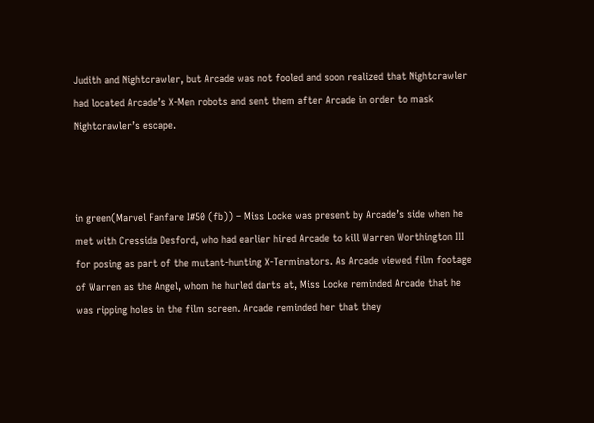Judith and Nightcrawler, but Arcade was not fooled and soon realized that Nightcrawler had located Arcade’s X-Men robots and sent them after Arcade in order to mask Nightcrawler’s escape.



in green(Marvel Fanfare I#50 (fb)) – Miss Locke was present by Arcade’s side when he met with Cressida Desford, who had earlier hired Arcade to kill Warren Worthington III for posing as part of the mutant-hunting X-Terminators. As Arcade viewed film footage of Warren as the Angel, whom he hurled darts at, Miss Locke reminded Arcade that he was ripping holes in the film screen. Arcade reminded her that they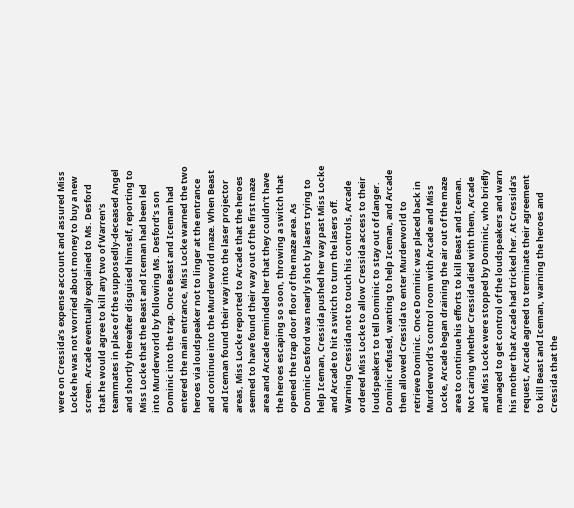were on Cressida’s expense account and assured Miss Locke he was not worried about money to buy a new screen. Arcade eventually explained to Ms. Desford that he would agree to kill any two of Warren’s teammates in place of the supposedly-deceased Angel and shortly thereafter disguised himself, reporting to Miss Locke that the Beast and Iceman had been led into Murderworld by following Ms. Desford’s son Dominic into the trap. Once Beast and Iceman had entered the main entrance, Miss Locke warned the two heroes via loudspeaker not to linger at the entrance and continue into the Murderworld maze. When Beast and Iceman found their way into the laser projector areas, Miss Locke reported to Arcade that the heroes seemed to have found their way out of the first maze area and Arcade reminded her that they couldn’t have the heroes escaping so soon, throwing a switch that opened the trap door floor of the maze area. As Dominic Desford was nearly shot by lasers trying to help Iceman, Cressida pushed her way past Miss Locke and Arcade to hit a switch to turn the lasers off. Warning Cressida not to touch his controls, Arcade ordered Miss Locke to allow Cressida access to their loudspeakers to tell Dominic to stay out of danger. Dominic refused, wanting to help Iceman, and Arcade then allowed Cressida to enter Murderworld to retrieve Dominic. Once Dominic was placed back in Murderworld’s control room with Arcade and Miss Locke, Arcade began draining the air out of the maze area to continue his efforts to kill Beast and Iceman. Not caring whether Cressida died with them, Arcade and Miss Locke were stopped by Dominic, who briefly managed to get control of the loudspeakers and warn his mother that Arcade had tricked her. At Cressida’s request, Arcade agreed to terminate their agreement to kill Beast and Iceman, warning the heroes and Cressida that the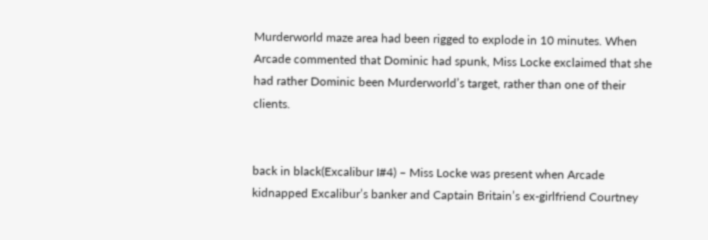Murderworld maze area had been rigged to explode in 10 minutes. When Arcade commented that Dominic had spunk, Miss Locke exclaimed that she had rather Dominic been Murderworld’s target, rather than one of their clients.


back in black(Excalibur I#4) – Miss Locke was present when Arcade kidnapped Excalibur’s banker and Captain Britain’s ex-girlfriend Courtney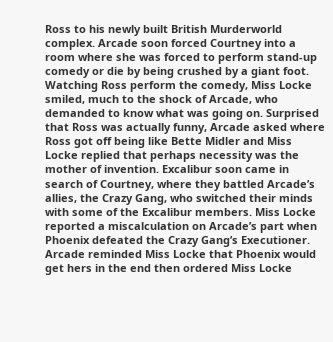Ross to his newly built British Murderworld complex. Arcade soon forced Courtney into a room where she was forced to perform stand-up comedy or die by being crushed by a giant foot. Watching Ross perform the comedy, Miss Locke smiled, much to the shock of Arcade, who demanded to know what was going on. Surprised that Ross was actually funny, Arcade asked where Ross got off being like Bette Midler and Miss Locke replied that perhaps necessity was the mother of invention. Excalibur soon came in search of Courtney, where they battled Arcade’s allies, the Crazy Gang, who switched their minds with some of the Excalibur members. Miss Locke reported a miscalculation on Arcade’s part when Phoenix defeated the Crazy Gang’s Executioner. Arcade reminded Miss Locke that Phoenix would get hers in the end then ordered Miss Locke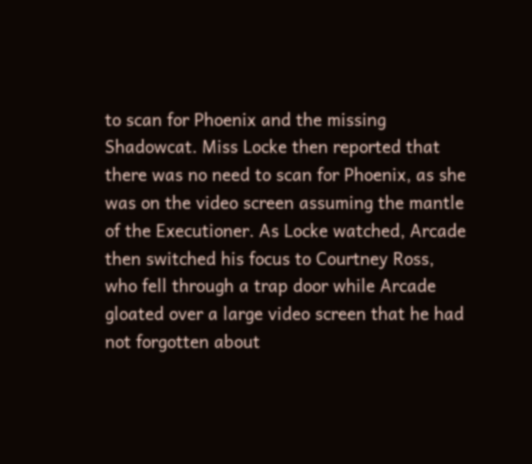to scan for Phoenix and the missing Shadowcat. Miss Locke then reported that there was no need to scan for Phoenix, as she was on the video screen assuming the mantle of the Executioner. As Locke watched, Arcade then switched his focus to Courtney Ross, who fell through a trap door while Arcade gloated over a large video screen that he had not forgotten about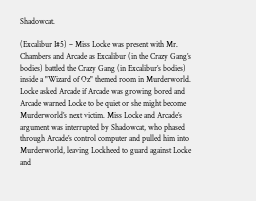Shadowcat.

(Excalibur I#5) – Miss Locke was present with Mr. Chambers and Arcade as Excalibur (in the Crazy Gang’s bodies) battled the Crazy Gang (in Excalibur’s bodies) inside a "Wizard of Oz" themed room in Murderworld. Locke asked Arcade if Arcade was growing bored and Arcade warned Locke to be quiet or she might become Murderworld’s next victim. Miss Locke and Arcade’s argument was interrupted by Shadowcat, who phased through Arcade’s control computer and pulled him into Murderworld, leaving Lockheed to guard against Locke and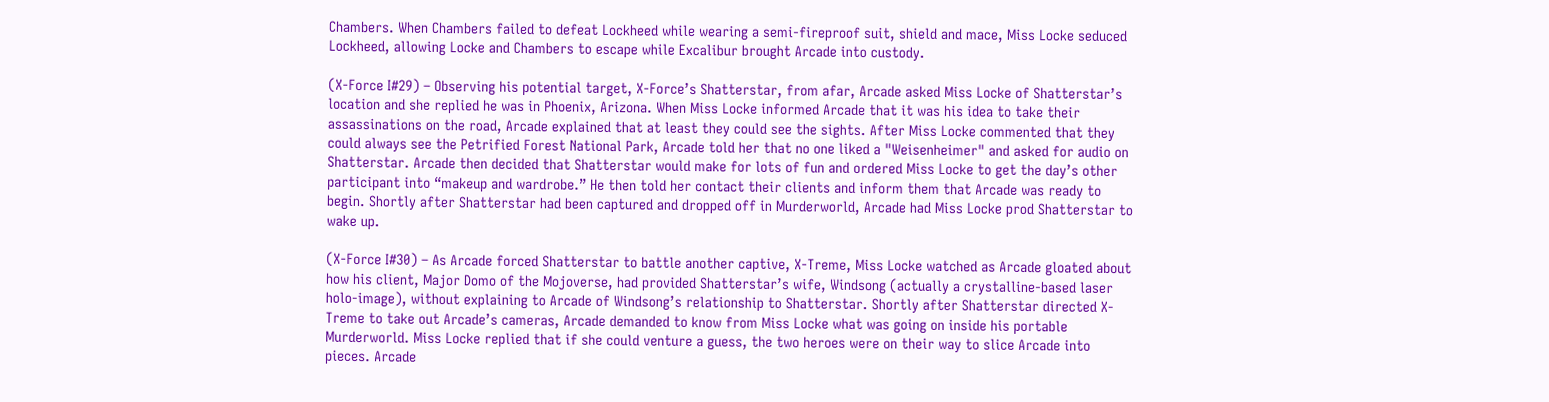Chambers. When Chambers failed to defeat Lockheed while wearing a semi-fireproof suit, shield and mace, Miss Locke seduced Lockheed, allowing Locke and Chambers to escape while Excalibur brought Arcade into custody.

(X-Force I#29) – Observing his potential target, X-Force’s Shatterstar, from afar, Arcade asked Miss Locke of Shatterstar’s location and she replied he was in Phoenix, Arizona. When Miss Locke informed Arcade that it was his idea to take their assassinations on the road, Arcade explained that at least they could see the sights. After Miss Locke commented that they could always see the Petrified Forest National Park, Arcade told her that no one liked a "Weisenheimer" and asked for audio on Shatterstar. Arcade then decided that Shatterstar would make for lots of fun and ordered Miss Locke to get the day’s other participant into “makeup and wardrobe.” He then told her contact their clients and inform them that Arcade was ready to begin. Shortly after Shatterstar had been captured and dropped off in Murderworld, Arcade had Miss Locke prod Shatterstar to wake up.

(X-Force I#30) – As Arcade forced Shatterstar to battle another captive, X-Treme, Miss Locke watched as Arcade gloated about how his client, Major Domo of the Mojoverse, had provided Shatterstar’s wife, Windsong (actually a crystalline-based laser holo-image), without explaining to Arcade of Windsong’s relationship to Shatterstar. Shortly after Shatterstar directed X-Treme to take out Arcade’s cameras, Arcade demanded to know from Miss Locke what was going on inside his portable Murderworld. Miss Locke replied that if she could venture a guess, the two heroes were on their way to slice Arcade into pieces. Arcade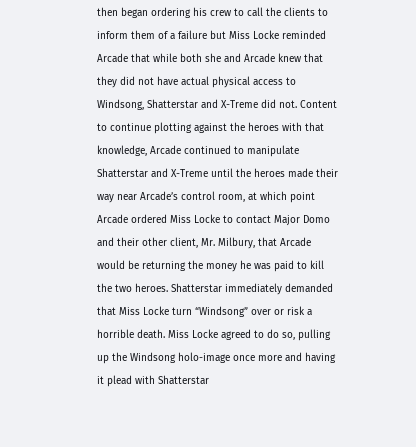then began ordering his crew to call the clients to inform them of a failure but Miss Locke reminded Arcade that while both she and Arcade knew that they did not have actual physical access to Windsong, Shatterstar and X-Treme did not. Content to continue plotting against the heroes with that knowledge, Arcade continued to manipulate Shatterstar and X-Treme until the heroes made their way near Arcade’s control room, at which point Arcade ordered Miss Locke to contact Major Domo and their other client, Mr. Milbury, that Arcade would be returning the money he was paid to kill the two heroes. Shatterstar immediately demanded that Miss Locke turn “Windsong” over or risk a horrible death. Miss Locke agreed to do so, pulling up the Windsong holo-image once more and having it plead with Shatterstar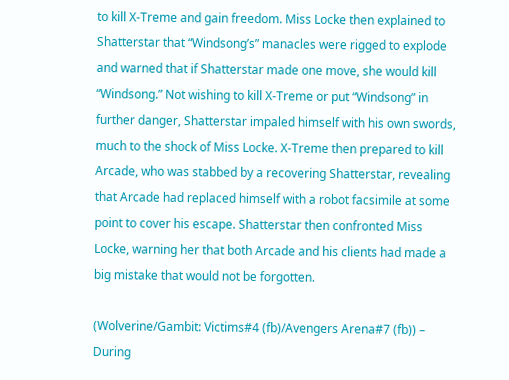to kill X-Treme and gain freedom. Miss Locke then explained to Shatterstar that “Windsong’s” manacles were rigged to explode and warned that if Shatterstar made one move, she would kill “Windsong.” Not wishing to kill X-Treme or put “Windsong” in further danger, Shatterstar impaled himself with his own swords, much to the shock of Miss Locke. X-Treme then prepared to kill Arcade, who was stabbed by a recovering Shatterstar, revealing that Arcade had replaced himself with a robot facsimile at some point to cover his escape. Shatterstar then confronted Miss Locke, warning her that both Arcade and his clients had made a big mistake that would not be forgotten.

(Wolverine/Gambit: Victims#4 (fb)/Avengers Arena#7 (fb)) – During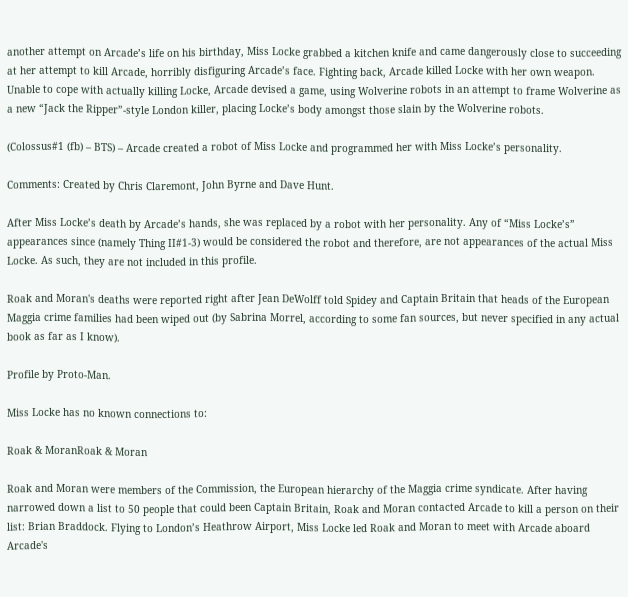another attempt on Arcade’s life on his birthday, Miss Locke grabbed a kitchen knife and came dangerously close to succeeding at her attempt to kill Arcade, horribly disfiguring Arcade’s face. Fighting back, Arcade killed Locke with her own weapon. Unable to cope with actually killing Locke, Arcade devised a game, using Wolverine robots in an attempt to frame Wolverine as a new “Jack the Ripper”-style London killer, placing Locke’s body amongst those slain by the Wolverine robots.

(Colossus#1 (fb) – BTS) – Arcade created a robot of Miss Locke and programmed her with Miss Locke’s personality.

Comments: Created by Chris Claremont, John Byrne and Dave Hunt.

After Miss Locke’s death by Arcade’s hands, she was replaced by a robot with her personality. Any of “Miss Locke’s” appearances since (namely Thing II#1-3) would be considered the robot and therefore, are not appearances of the actual Miss Locke. As such, they are not included in this profile.

Roak and Moran's deaths were reported right after Jean DeWolff told Spidey and Captain Britain that heads of the European Maggia crime families had been wiped out (by Sabrina Morrel, according to some fan sources, but never specified in any actual book as far as I know).

Profile by Proto-Man.

Miss Locke has no known connections to:

Roak & MoranRoak & Moran

Roak and Moran were members of the Commission, the European hierarchy of the Maggia crime syndicate. After having narrowed down a list to 50 people that could been Captain Britain, Roak and Moran contacted Arcade to kill a person on their list: Brian Braddock. Flying to London’s Heathrow Airport, Miss Locke led Roak and Moran to meet with Arcade aboard Arcade's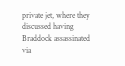private jet, where they discussed having Braddock assassinated via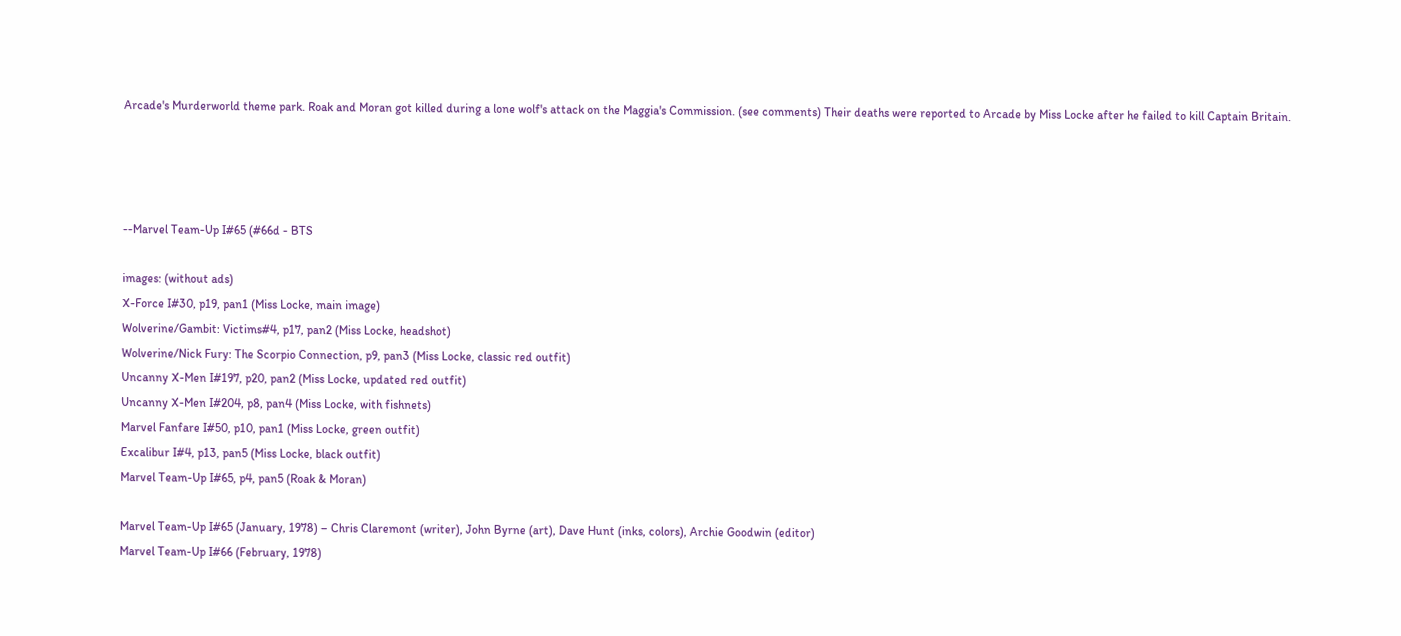Arcade's Murderworld theme park. Roak and Moran got killed during a lone wolf's attack on the Maggia's Commission. (see comments) Their deaths were reported to Arcade by Miss Locke after he failed to kill Captain Britain.




--Marvel Team-Up I#65 (#66d - BTS

images: (without ads)
X-Force I#30, p19, pan1 (Miss Locke, main image)
Wolverine/Gambit: Victims#4, p17, pan2 (Miss Locke, headshot)
Wolverine/Nick Fury: The Scorpio Connection, p9, pan3 (Miss Locke, classic red outfit)
Uncanny X-Men I#197, p20, pan2 (Miss Locke, updated red outfit)
Uncanny X-Men I#204, p8, pan4 (Miss Locke, with fishnets)
Marvel Fanfare I#50, p10, pan1 (Miss Locke, green outfit)
Excalibur I#4, p13, pan5 (Miss Locke, black outfit)
Marvel Team-Up I#65, p4, pan5 (Roak & Moran)

Marvel Team-Up I#65 (January, 1978) – Chris Claremont (writer), John Byrne (art), Dave Hunt (inks, colors), Archie Goodwin (editor)
Marvel Team-Up I#66 (February, 1978)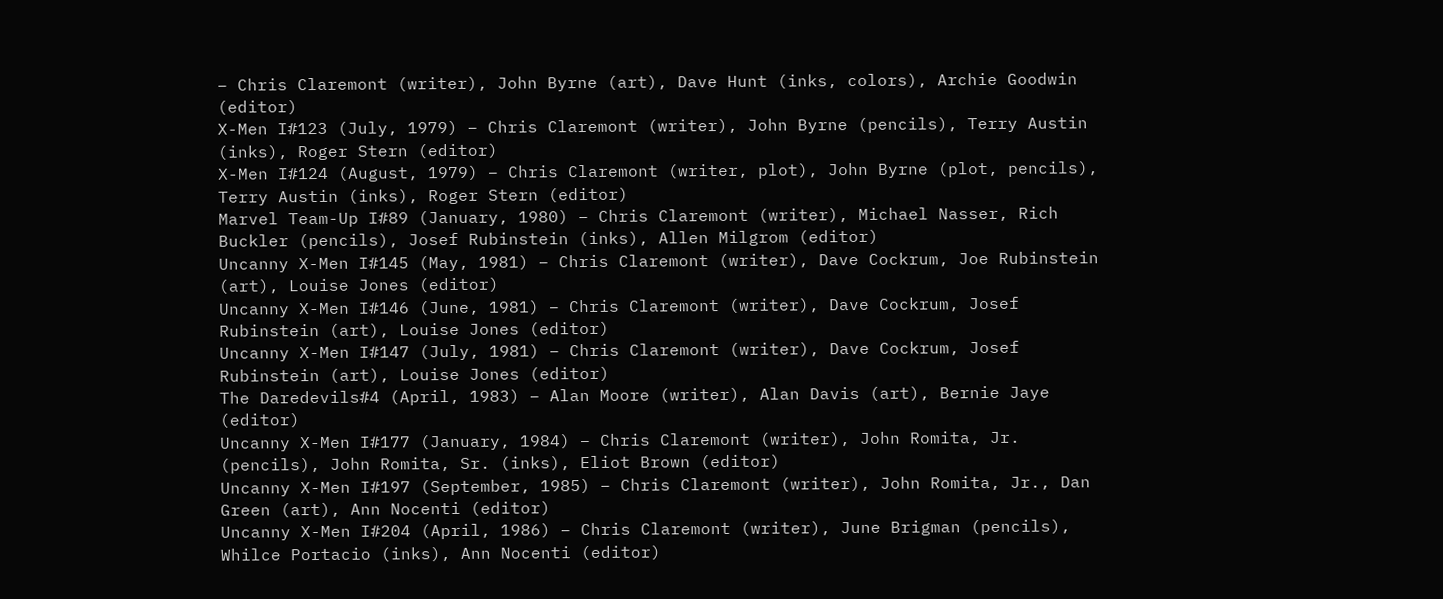– Chris Claremont (writer), John Byrne (art), Dave Hunt (inks, colors), Archie Goodwin (editor)
X-Men I#123 (July, 1979) – Chris Claremont (writer), John Byrne (pencils), Terry Austin (inks), Roger Stern (editor)
X-Men I#124 (August, 1979) – Chris Claremont (writer, plot), John Byrne (plot, pencils), Terry Austin (inks), Roger Stern (editor)
Marvel Team-Up I#89 (January, 1980) – Chris Claremont (writer), Michael Nasser, Rich Buckler (pencils), Josef Rubinstein (inks), Allen Milgrom (editor)
Uncanny X-Men I#145 (May, 1981) – Chris Claremont (writer), Dave Cockrum, Joe Rubinstein (art), Louise Jones (editor)
Uncanny X-Men I#146 (June, 1981) – Chris Claremont (writer), Dave Cockrum, Josef Rubinstein (art), Louise Jones (editor)
Uncanny X-Men I#147 (July, 1981) – Chris Claremont (writer), Dave Cockrum, Josef Rubinstein (art), Louise Jones (editor)
The Daredevils#4 (April, 1983) – Alan Moore (writer), Alan Davis (art), Bernie Jaye (editor)
Uncanny X-Men I#177 (January, 1984) – Chris Claremont (writer), John Romita, Jr. (pencils), John Romita, Sr. (inks), Eliot Brown (editor)
Uncanny X-Men I#197 (September, 1985) – Chris Claremont (writer), John Romita, Jr., Dan Green (art), Ann Nocenti (editor)
Uncanny X-Men I#204 (April, 1986) – Chris Claremont (writer), June Brigman (pencils), Whilce Portacio (inks), Ann Nocenti (editor)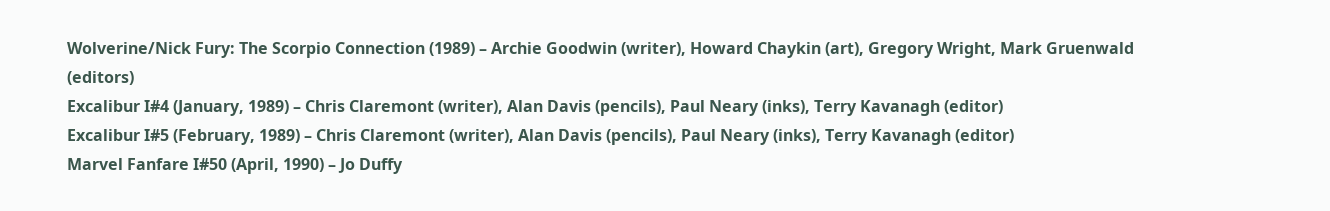Wolverine/Nick Fury: The Scorpio Connection (1989) – Archie Goodwin (writer), Howard Chaykin (art), Gregory Wright, Mark Gruenwald (editors)
Excalibur I#4 (January, 1989) – Chris Claremont (writer), Alan Davis (pencils), Paul Neary (inks), Terry Kavanagh (editor)
Excalibur I#5 (February, 1989) – Chris Claremont (writer), Alan Davis (pencils), Paul Neary (inks), Terry Kavanagh (editor)
Marvel Fanfare I#50 (April, 1990) – Jo Duffy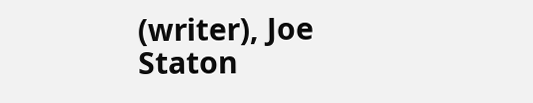(writer), Joe Staton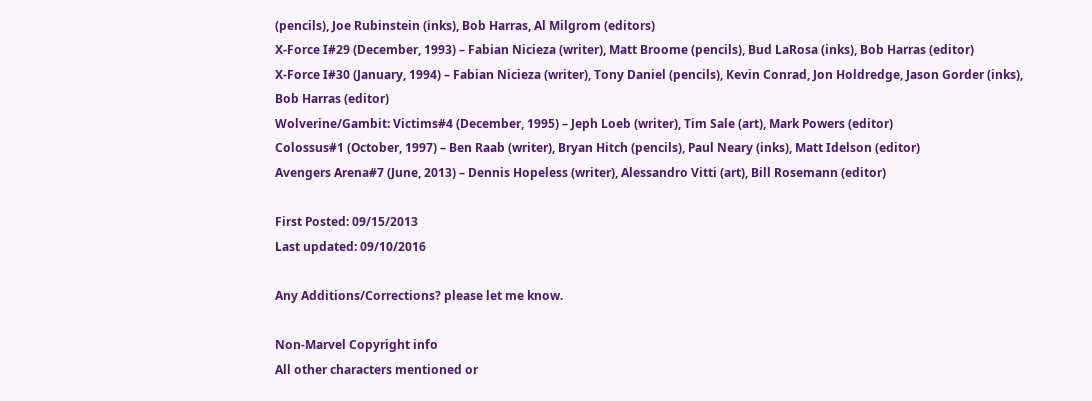(pencils), Joe Rubinstein (inks), Bob Harras, Al Milgrom (editors)
X-Force I#29 (December, 1993) – Fabian Nicieza (writer), Matt Broome (pencils), Bud LaRosa (inks), Bob Harras (editor)
X-Force I#30 (January, 1994) – Fabian Nicieza (writer), Tony Daniel (pencils), Kevin Conrad, Jon Holdredge, Jason Gorder (inks), Bob Harras (editor)
Wolverine/Gambit: Victims#4 (December, 1995) – Jeph Loeb (writer), Tim Sale (art), Mark Powers (editor)
Colossus#1 (October, 1997) – Ben Raab (writer), Bryan Hitch (pencils), Paul Neary (inks), Matt Idelson (editor)
Avengers Arena#7 (June, 2013) – Dennis Hopeless (writer), Alessandro Vitti (art), Bill Rosemann (editor)

First Posted: 09/15/2013
Last updated: 09/10/2016

Any Additions/Corrections? please let me know.

Non-Marvel Copyright info
All other characters mentioned or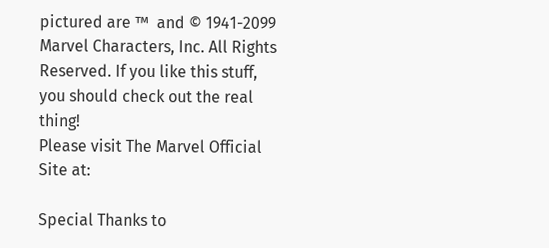pictured are ™  and © 1941-2099 Marvel Characters, Inc. All Rights Reserved. If you like this stuff, you should check out the real thing!
Please visit The Marvel Official Site at:

Special Thanks to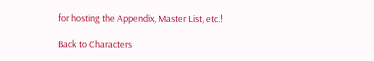for hosting the Appendix, Master List, etc.!

Back to Characters